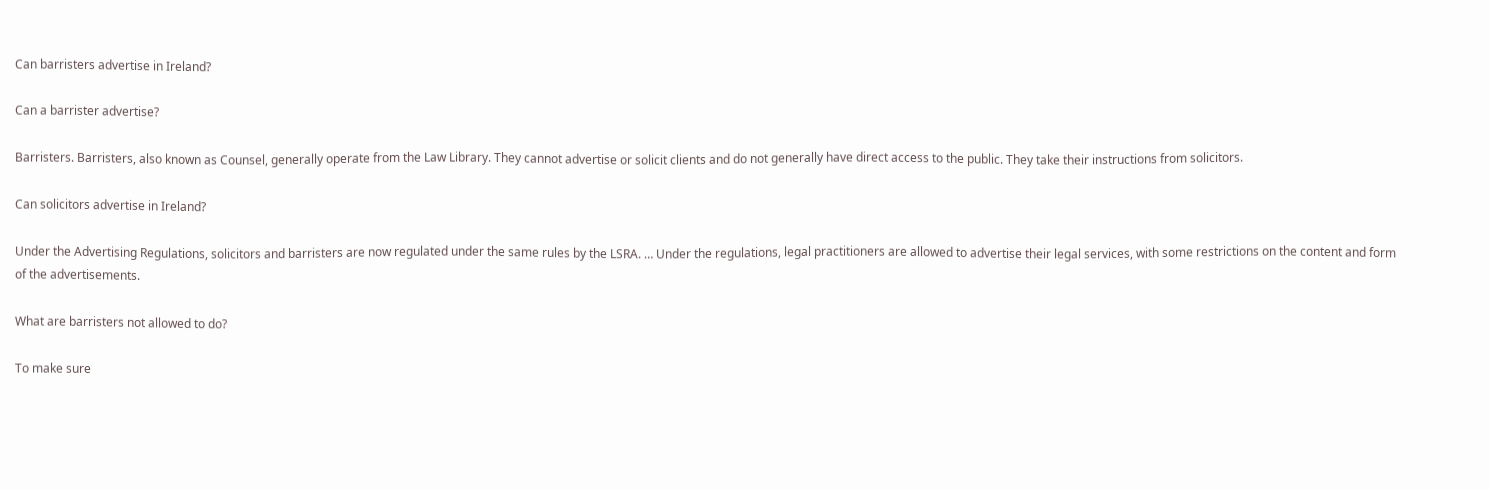Can barristers advertise in Ireland?

Can a barrister advertise?

Barristers. Barristers, also known as Counsel, generally operate from the Law Library. They cannot advertise or solicit clients and do not generally have direct access to the public. They take their instructions from solicitors.

Can solicitors advertise in Ireland?

Under the Advertising Regulations, solicitors and barristers are now regulated under the same rules by the LSRA. … Under the regulations, legal practitioners are allowed to advertise their legal services, with some restrictions on the content and form of the advertisements.

What are barristers not allowed to do?

To make sure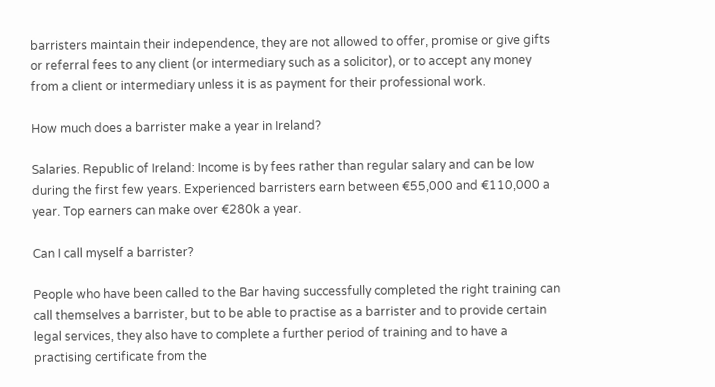barristers maintain their independence, they are not allowed to offer, promise or give gifts or referral fees to any client (or intermediary such as a solicitor), or to accept any money from a client or intermediary unless it is as payment for their professional work.

How much does a barrister make a year in Ireland?

Salaries. Republic of Ireland: Income is by fees rather than regular salary and can be low during the first few years. Experienced barristers earn between €55,000 and €110,000 a year. Top earners can make over €280k a year.

Can I call myself a barrister?

People who have been called to the Bar having successfully completed the right training can call themselves a barrister, but to be able to practise as a barrister and to provide certain legal services, they also have to complete a further period of training and to have a practising certificate from the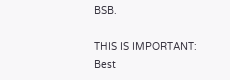BSB.

THIS IS IMPORTANT:  Best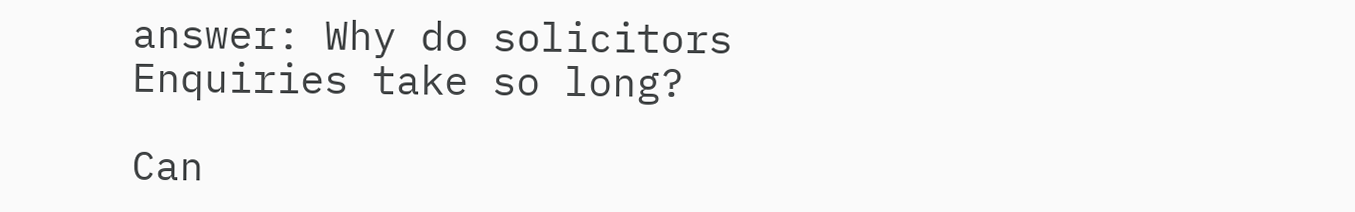answer: Why do solicitors Enquiries take so long?

Can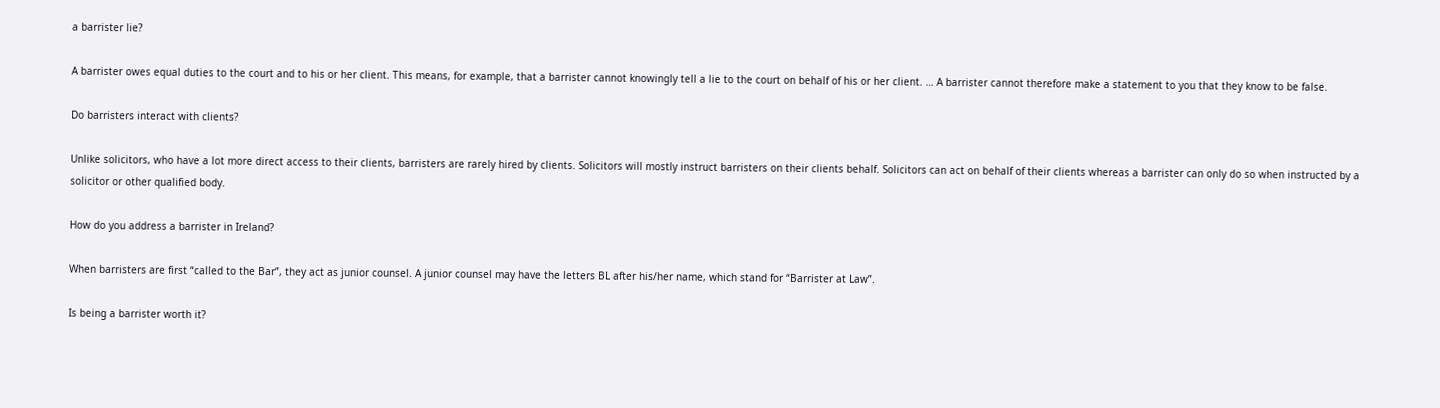a barrister lie?

A barrister owes equal duties to the court and to his or her client. This means, for example, that a barrister cannot knowingly tell a lie to the court on behalf of his or her client. … A barrister cannot therefore make a statement to you that they know to be false.

Do barristers interact with clients?

Unlike solicitors, who have a lot more direct access to their clients, barristers are rarely hired by clients. Solicitors will mostly instruct barristers on their clients behalf. Solicitors can act on behalf of their clients whereas a barrister can only do so when instructed by a solicitor or other qualified body.

How do you address a barrister in Ireland?

When barristers are first “called to the Bar”, they act as junior counsel. A junior counsel may have the letters BL after his/her name, which stand for “Barrister at Law”.

Is being a barrister worth it?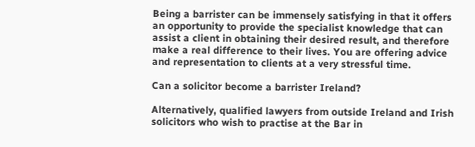Being a barrister can be immensely satisfying in that it offers an opportunity to provide the specialist knowledge that can assist a client in obtaining their desired result, and therefore make a real difference to their lives. You are offering advice and representation to clients at a very stressful time.

Can a solicitor become a barrister Ireland?

Alternatively, qualified lawyers from outside Ireland and Irish solicitors who wish to practise at the Bar in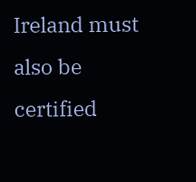Ireland must also be certified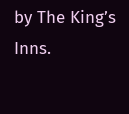by The King’s Inns.